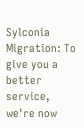Sylconia Migration: To give you a better service, we're now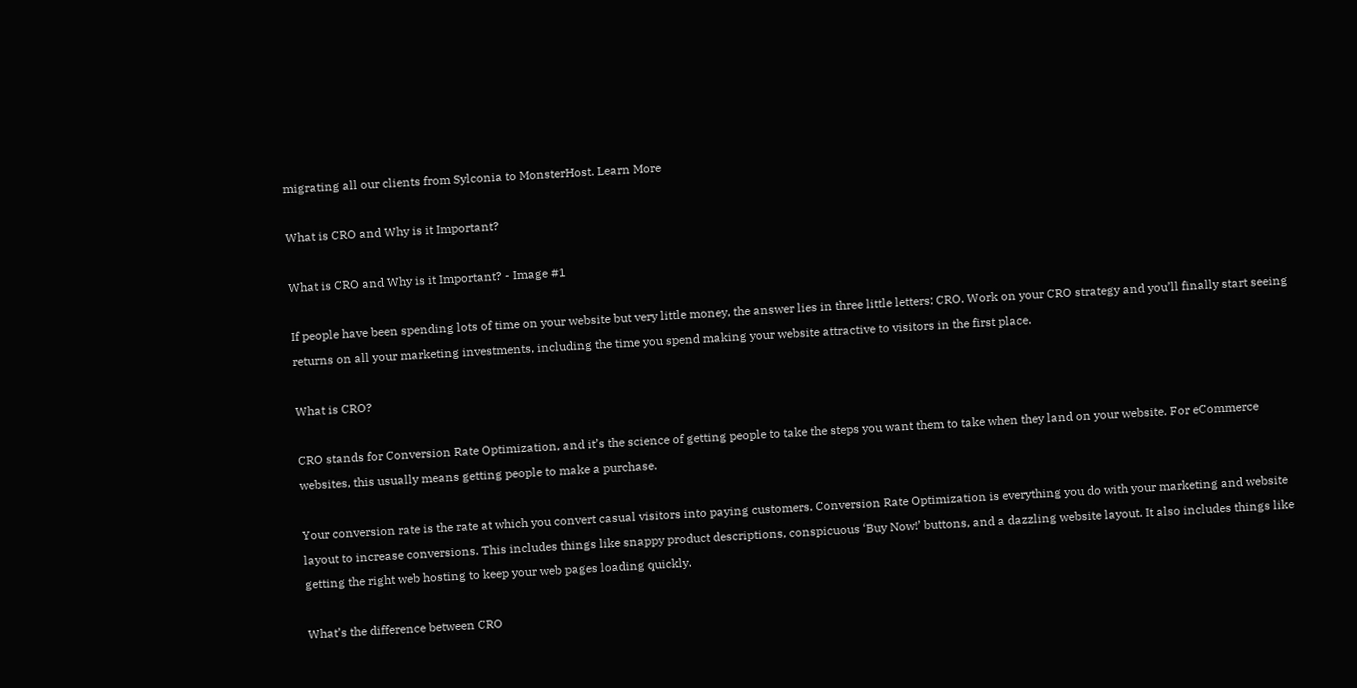migrating all our clients from Sylconia to MonsterHost. Learn More

What is CRO and Why is it Important?

What is CRO and Why is it Important? - Image #1

If people have been spending lots of time on your website but very little money, the answer lies in three little letters: CRO. Work on your CRO strategy and you’ll finally start seeing returns on all your marketing investments, including the time you spend making your website attractive to visitors in the first place.

What is CRO?

CRO stands for Conversion Rate Optimization, and it’s the science of getting people to take the steps you want them to take when they land on your website. For eCommerce websites, this usually means getting people to make a purchase.

Your conversion rate is the rate at which you convert casual visitors into paying customers. Conversion Rate Optimization is everything you do with your marketing and website layout to increase conversions. This includes things like snappy product descriptions, conspicuous ‘Buy Now!’ buttons, and a dazzling website layout. It also includes things like getting the right web hosting to keep your web pages loading quickly.

What’s the difference between CRO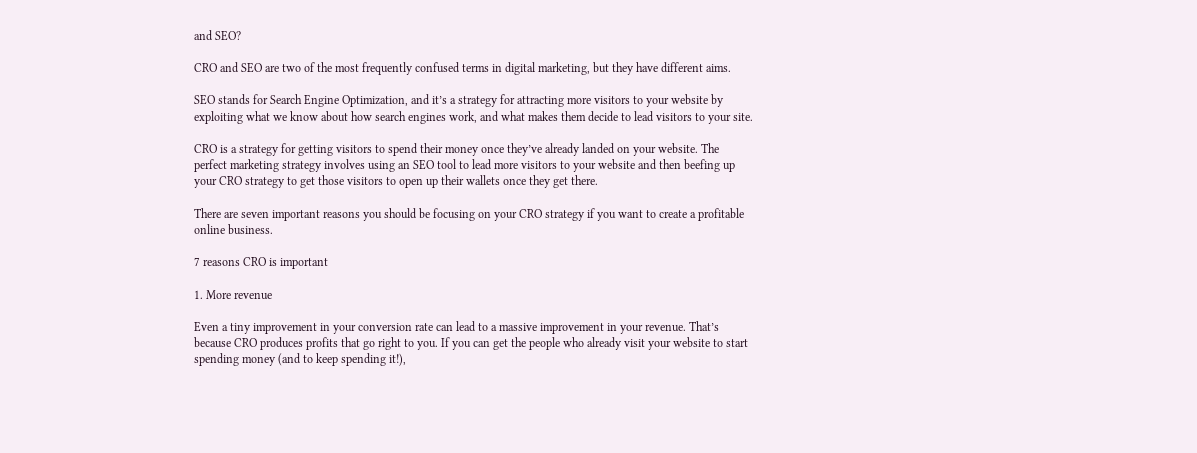and SEO?

CRO and SEO are two of the most frequently confused terms in digital marketing, but they have different aims.

SEO stands for Search Engine Optimization, and it’s a strategy for attracting more visitors to your website by exploiting what we know about how search engines work, and what makes them decide to lead visitors to your site.

CRO is a strategy for getting visitors to spend their money once they’ve already landed on your website. The perfect marketing strategy involves using an SEO tool to lead more visitors to your website and then beefing up your CRO strategy to get those visitors to open up their wallets once they get there.

There are seven important reasons you should be focusing on your CRO strategy if you want to create a profitable online business.

7 reasons CRO is important

1. More revenue

Even a tiny improvement in your conversion rate can lead to a massive improvement in your revenue. That’s because CRO produces profits that go right to you. If you can get the people who already visit your website to start spending money (and to keep spending it!),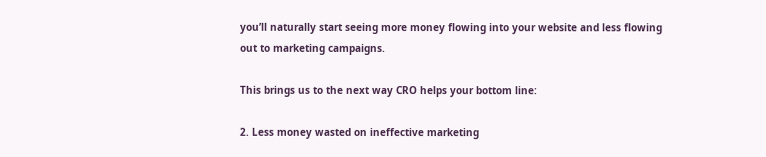you’ll naturally start seeing more money flowing into your website and less flowing out to marketing campaigns.

This brings us to the next way CRO helps your bottom line:

2. Less money wasted on ineffective marketing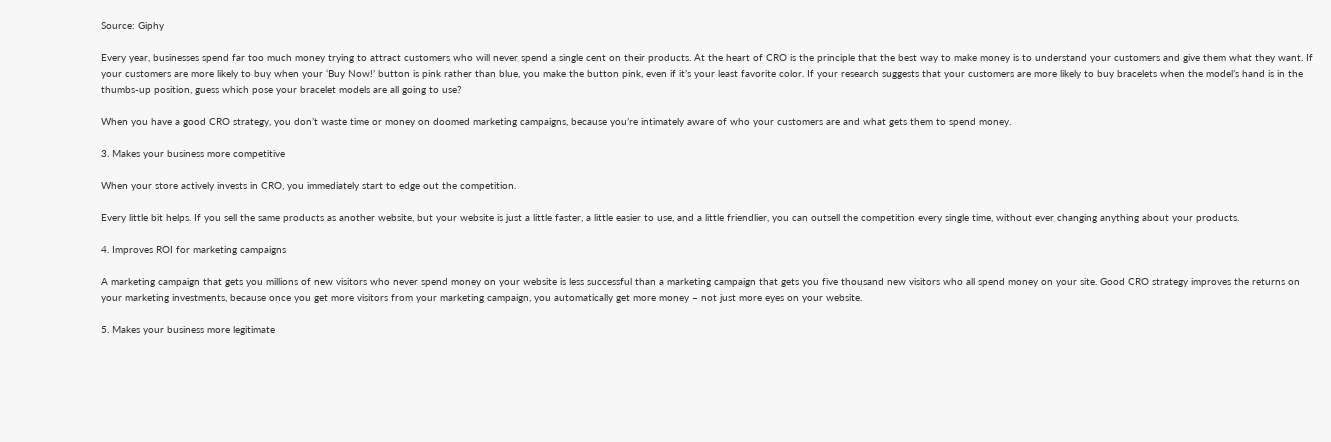Source: Giphy

Every year, businesses spend far too much money trying to attract customers who will never spend a single cent on their products. At the heart of CRO is the principle that the best way to make money is to understand your customers and give them what they want. If your customers are more likely to buy when your ‘Buy Now!’ button is pink rather than blue, you make the button pink, even if it’s your least favorite color. If your research suggests that your customers are more likely to buy bracelets when the model’s hand is in the thumbs-up position, guess which pose your bracelet models are all going to use?

When you have a good CRO strategy, you don’t waste time or money on doomed marketing campaigns, because you’re intimately aware of who your customers are and what gets them to spend money.

3. Makes your business more competitive

When your store actively invests in CRO, you immediately start to edge out the competition.

Every little bit helps. If you sell the same products as another website, but your website is just a little faster, a little easier to use, and a little friendlier, you can outsell the competition every single time, without ever changing anything about your products.

4. Improves ROI for marketing campaigns

A marketing campaign that gets you millions of new visitors who never spend money on your website is less successful than a marketing campaign that gets you five thousand new visitors who all spend money on your site. Good CRO strategy improves the returns on your marketing investments, because once you get more visitors from your marketing campaign, you automatically get more money – not just more eyes on your website.

5. Makes your business more legitimate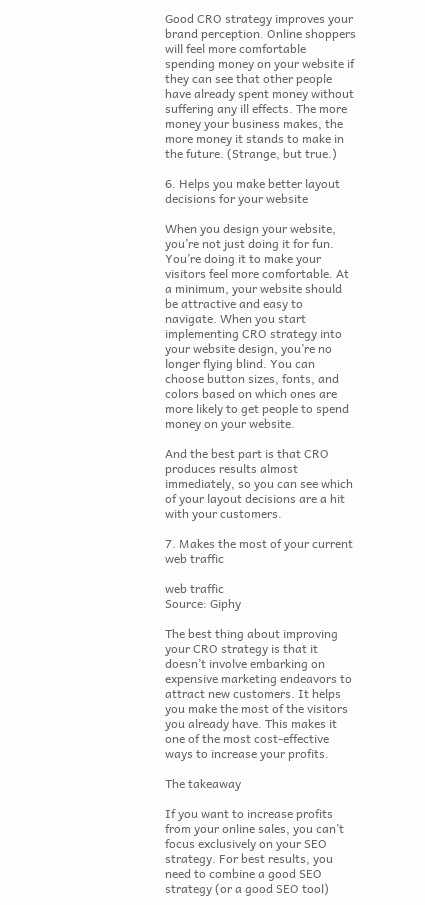Good CRO strategy improves your brand perception. Online shoppers will feel more comfortable spending money on your website if they can see that other people have already spent money without suffering any ill effects. The more money your business makes, the more money it stands to make in the future. (Strange, but true.)

6. Helps you make better layout decisions for your website

When you design your website, you’re not just doing it for fun. You’re doing it to make your visitors feel more comfortable. At a minimum, your website should be attractive and easy to navigate. When you start implementing CRO strategy into your website design, you’re no longer flying blind. You can choose button sizes, fonts, and colors based on which ones are more likely to get people to spend money on your website.

And the best part is that CRO produces results almost immediately, so you can see which of your layout decisions are a hit with your customers.

7. Makes the most of your current web traffic

web traffic
Source: Giphy

The best thing about improving your CRO strategy is that it doesn’t involve embarking on expensive marketing endeavors to attract new customers. It helps you make the most of the visitors you already have. This makes it one of the most cost-effective ways to increase your profits.

The takeaway

If you want to increase profits from your online sales, you can’t focus exclusively on your SEO strategy. For best results, you need to combine a good SEO strategy (or a good SEO tool)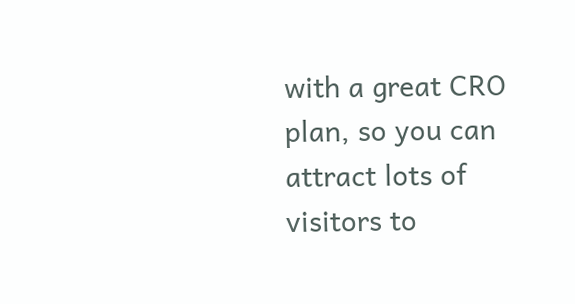with a great CRO plan, so you can attract lots of visitors to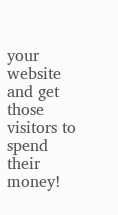your website and get those visitors to spend their money!